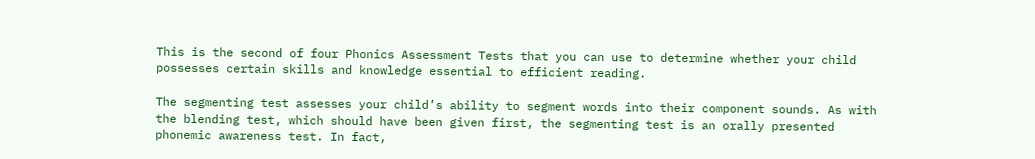This is the second of four Phonics Assessment Tests that you can use to determine whether your child possesses certain skills and knowledge essential to efficient reading.

The segmenting test assesses your child’s ability to segment words into their component sounds. As with the blending test, which should have been given first, the segmenting test is an orally presented phonemic awareness test. In fact,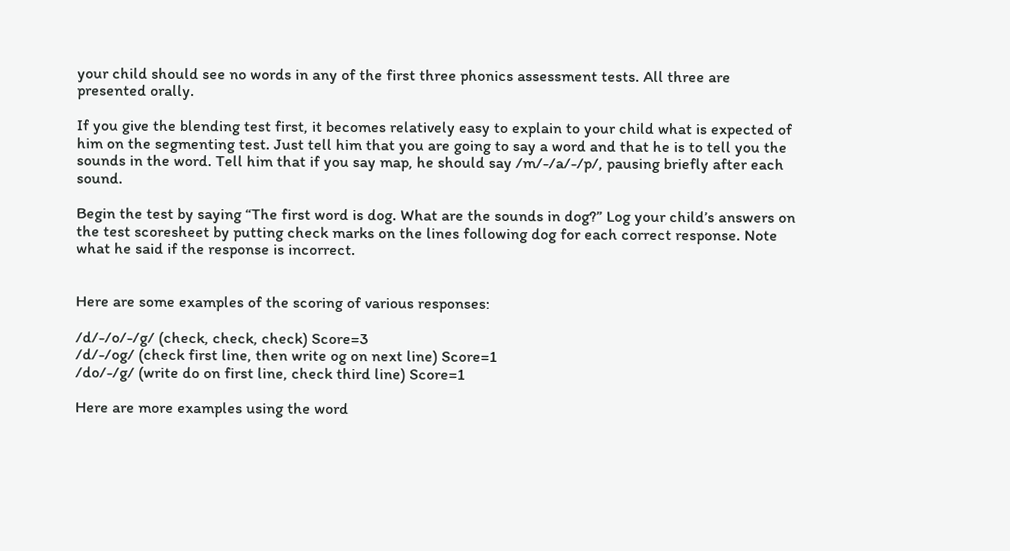your child should see no words in any of the first three phonics assessment tests. All three are presented orally.

If you give the blending test first, it becomes relatively easy to explain to your child what is expected of him on the segmenting test. Just tell him that you are going to say a word and that he is to tell you the sounds in the word. Tell him that if you say map, he should say /m/-/a/-/p/, pausing briefly after each sound.

Begin the test by saying “The first word is dog. What are the sounds in dog?” Log your child’s answers on the test scoresheet by putting check marks on the lines following dog for each correct response. Note what he said if the response is incorrect.


Here are some examples of the scoring of various responses:

/d/-/o/-/g/ (check, check, check) Score=3
/d/-/og/ (check first line, then write og on next line) Score=1
/do/-/g/ (write do on first line, check third line) Score=1

Here are more examples using the word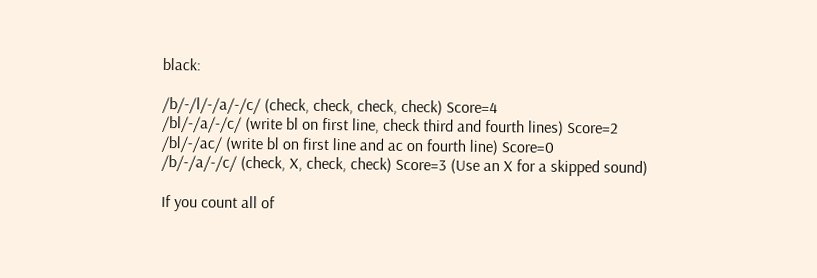black:

/b/-/l/-/a/-/c/ (check, check, check, check) Score=4
/bl/-/a/-/c/ (write bl on first line, check third and fourth lines) Score=2
/bl/-/ac/ (write bl on first line and ac on fourth line) Score=0
/b/-/a/-/c/ (check, X, check, check) Score=3 (Use an X for a skipped sound)

If you count all of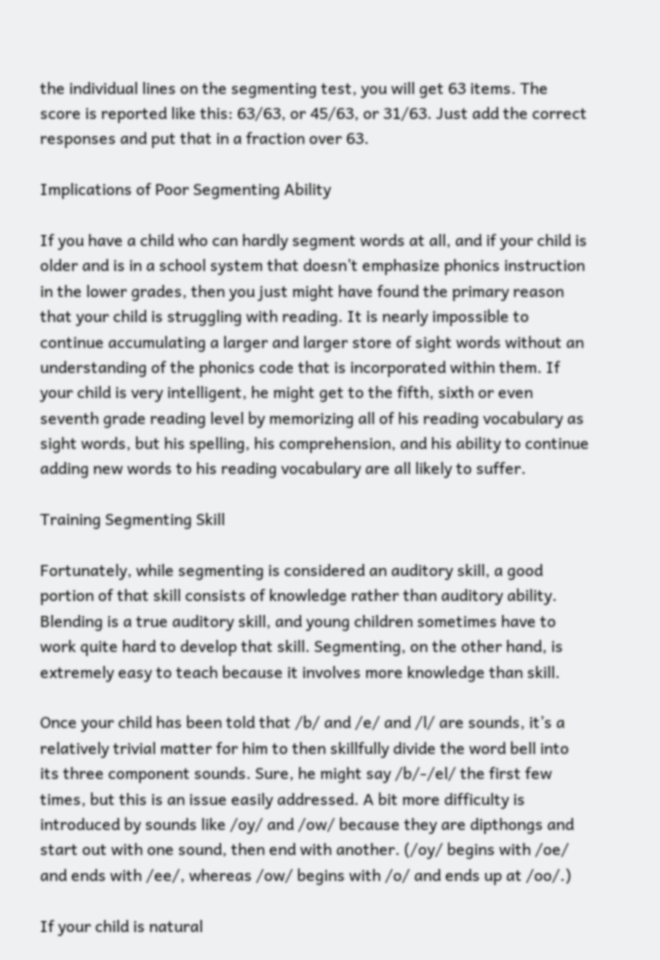the individual lines on the segmenting test, you will get 63 items. The score is reported like this: 63/63, or 45/63, or 31/63. Just add the correct responses and put that in a fraction over 63.

Implications of Poor Segmenting Ability

If you have a child who can hardly segment words at all, and if your child is older and is in a school system that doesn’t emphasize phonics instruction in the lower grades, then you just might have found the primary reason that your child is struggling with reading. It is nearly impossible to continue accumulating a larger and larger store of sight words without an understanding of the phonics code that is incorporated within them. If your child is very intelligent, he might get to the fifth, sixth or even seventh grade reading level by memorizing all of his reading vocabulary as sight words, but his spelling, his comprehension, and his ability to continue adding new words to his reading vocabulary are all likely to suffer.

Training Segmenting Skill

Fortunately, while segmenting is considered an auditory skill, a good portion of that skill consists of knowledge rather than auditory ability. Blending is a true auditory skill, and young children sometimes have to work quite hard to develop that skill. Segmenting, on the other hand, is extremely easy to teach because it involves more knowledge than skill.

Once your child has been told that /b/ and /e/ and /l/ are sounds, it’s a relatively trivial matter for him to then skillfully divide the word bell into its three component sounds. Sure, he might say /b/-/el/ the first few times, but this is an issue easily addressed. A bit more difficulty is introduced by sounds like /oy/ and /ow/ because they are dipthongs and start out with one sound, then end with another. (/oy/ begins with /oe/ and ends with /ee/, whereas /ow/ begins with /o/ and ends up at /oo/.)

If your child is natural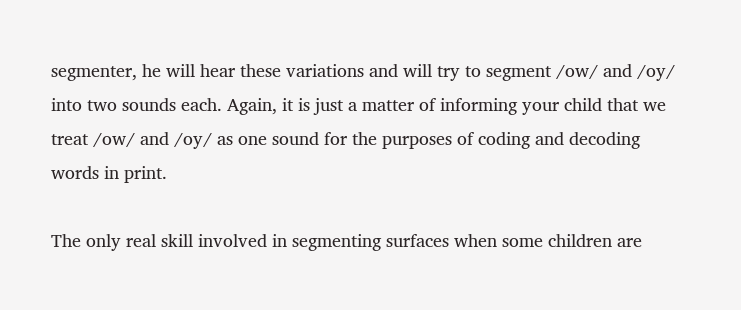segmenter, he will hear these variations and will try to segment /ow/ and /oy/ into two sounds each. Again, it is just a matter of informing your child that we treat /ow/ and /oy/ as one sound for the purposes of coding and decoding words in print.

The only real skill involved in segmenting surfaces when some children are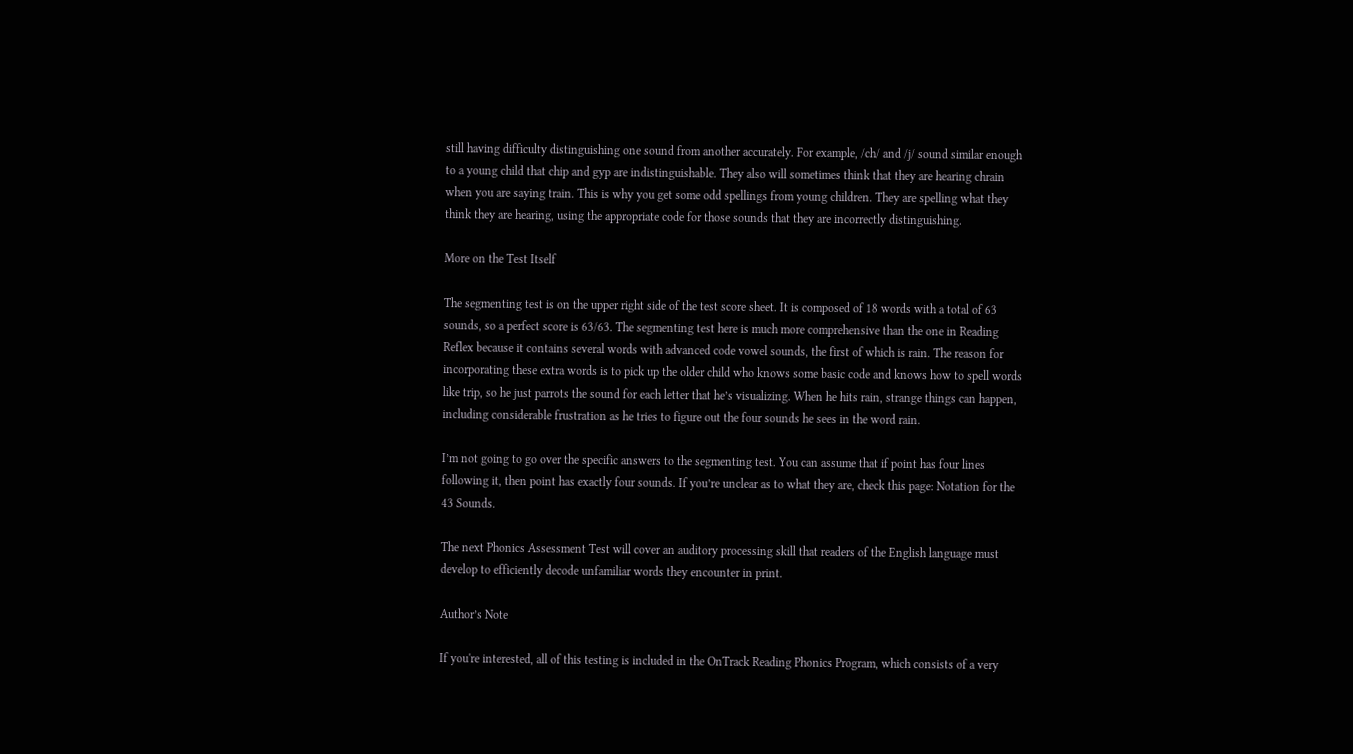still having difficulty distinguishing one sound from another accurately. For example, /ch/ and /j/ sound similar enough to a young child that chip and gyp are indistinguishable. They also will sometimes think that they are hearing chrain when you are saying train. This is why you get some odd spellings from young children. They are spelling what they think they are hearing, using the appropriate code for those sounds that they are incorrectly distinguishing.

More on the Test Itself

The segmenting test is on the upper right side of the test score sheet. It is composed of 18 words with a total of 63 sounds, so a perfect score is 63/63. The segmenting test here is much more comprehensive than the one in Reading Reflex because it contains several words with advanced code vowel sounds, the first of which is rain. The reason for incorporating these extra words is to pick up the older child who knows some basic code and knows how to spell words like trip, so he just parrots the sound for each letter that he’s visualizing. When he hits rain, strange things can happen, including considerable frustration as he tries to figure out the four sounds he sees in the word rain.

I’m not going to go over the specific answers to the segmenting test. You can assume that if point has four lines following it, then point has exactly four sounds. If you’re unclear as to what they are, check this page: Notation for the 43 Sounds.

The next Phonics Assessment Test will cover an auditory processing skill that readers of the English language must develop to efficiently decode unfamiliar words they encounter in print.

Author’s Note

If you're interested, all of this testing is included in the OnTrack Reading Phonics Program, which consists of a very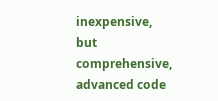inexpensive, but comprehensive, advanced code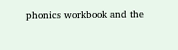phonics workbook and the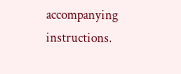accompanying instructions.